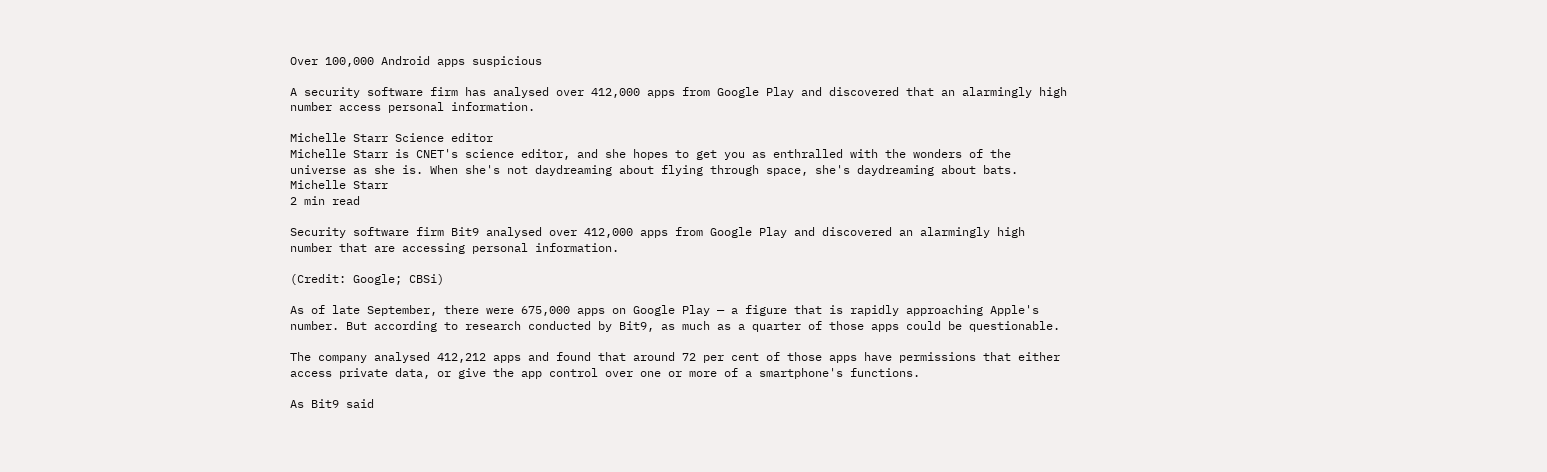Over 100,000 Android apps suspicious

A security software firm has analysed over 412,000 apps from Google Play and discovered that an alarmingly high number access personal information.

Michelle Starr Science editor
Michelle Starr is CNET's science editor, and she hopes to get you as enthralled with the wonders of the universe as she is. When she's not daydreaming about flying through space, she's daydreaming about bats.
Michelle Starr
2 min read

Security software firm Bit9 analysed over 412,000 apps from Google Play and discovered an alarmingly high number that are accessing personal information.

(Credit: Google; CBSi)

As of late September, there were 675,000 apps on Google Play — a figure that is rapidly approaching Apple's number. But according to research conducted by Bit9, as much as a quarter of those apps could be questionable.

The company analysed 412,212 apps and found that around 72 per cent of those apps have permissions that either access private data, or give the app control over one or more of a smartphone's functions.

As Bit9 said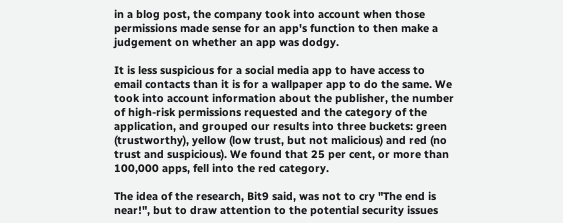in a blog post, the company took into account when those permissions made sense for an app's function to then make a judgement on whether an app was dodgy.

It is less suspicious for a social media app to have access to email contacts than it is for a wallpaper app to do the same. We took into account information about the publisher, the number of high-risk permissions requested and the category of the application, and grouped our results into three buckets: green (trustworthy), yellow (low trust, but not malicious) and red (no trust and suspicious). We found that 25 per cent, or more than 100,000 apps, fell into the red category.

The idea of the research, Bit9 said, was not to cry "The end is near!", but to draw attention to the potential security issues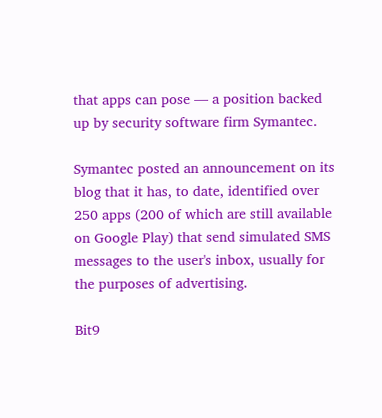that apps can pose — a position backed up by security software firm Symantec.

Symantec posted an announcement on its blog that it has, to date, identified over 250 apps (200 of which are still available on Google Play) that send simulated SMS messages to the user's inbox, usually for the purposes of advertising.

Bit9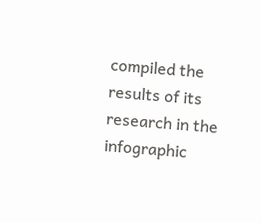compiled the results of its research in the infographic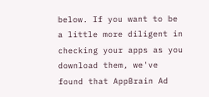below. If you want to be a little more diligent in checking your apps as you download them, we've found that AppBrain Ad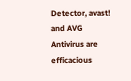Detector, avast! and AVG Antivirus are efficacious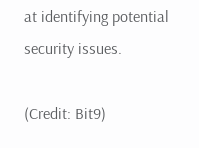at identifying potential security issues.

(Credit: Bit9)